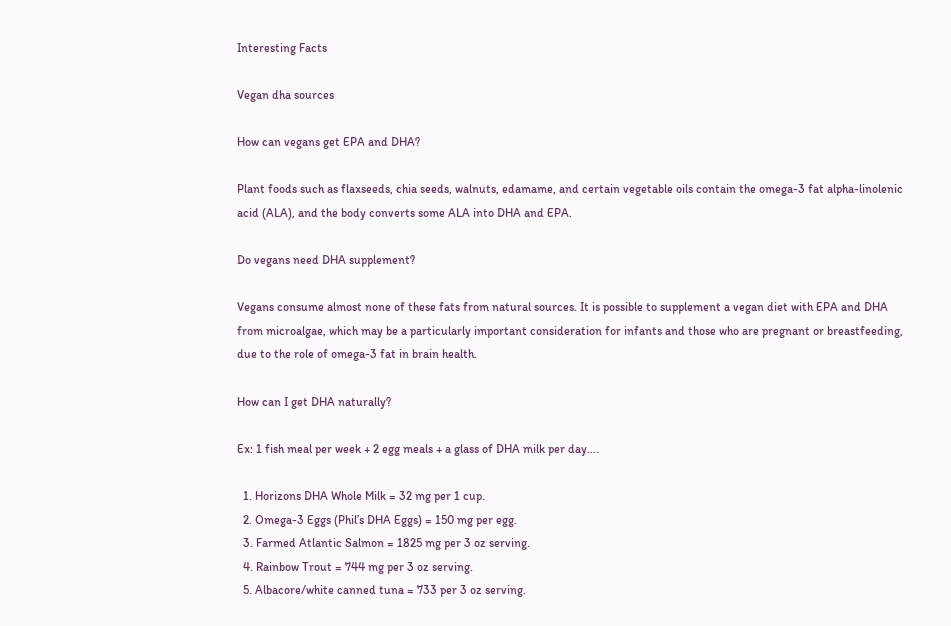Interesting Facts

Vegan dha sources

How can vegans get EPA and DHA?

Plant foods such as flaxseeds, chia seeds, walnuts, edamame, and certain vegetable oils contain the omega-3 fat alpha-linolenic acid (ALA), and the body converts some ALA into DHA and EPA.

Do vegans need DHA supplement?

Vegans consume almost none of these fats from natural sources. It is possible to supplement a vegan diet with EPA and DHA from microalgae, which may be a particularly important consideration for infants and those who are pregnant or breastfeeding, due to the role of omega-3 fat in brain health.

How can I get DHA naturally?

Ex: 1 fish meal per week + 2 egg meals + a glass of DHA milk per day….

  1. Horizons DHA Whole Milk = 32 mg per 1 cup.
  2. Omega-3 Eggs (Phil’s DHA Eggs) = 150 mg per egg.
  3. Farmed Atlantic Salmon = 1825 mg per 3 oz serving.
  4. Rainbow Trout = 744 mg per 3 oz serving.
  5. Albacore/white canned tuna = 733 per 3 oz serving.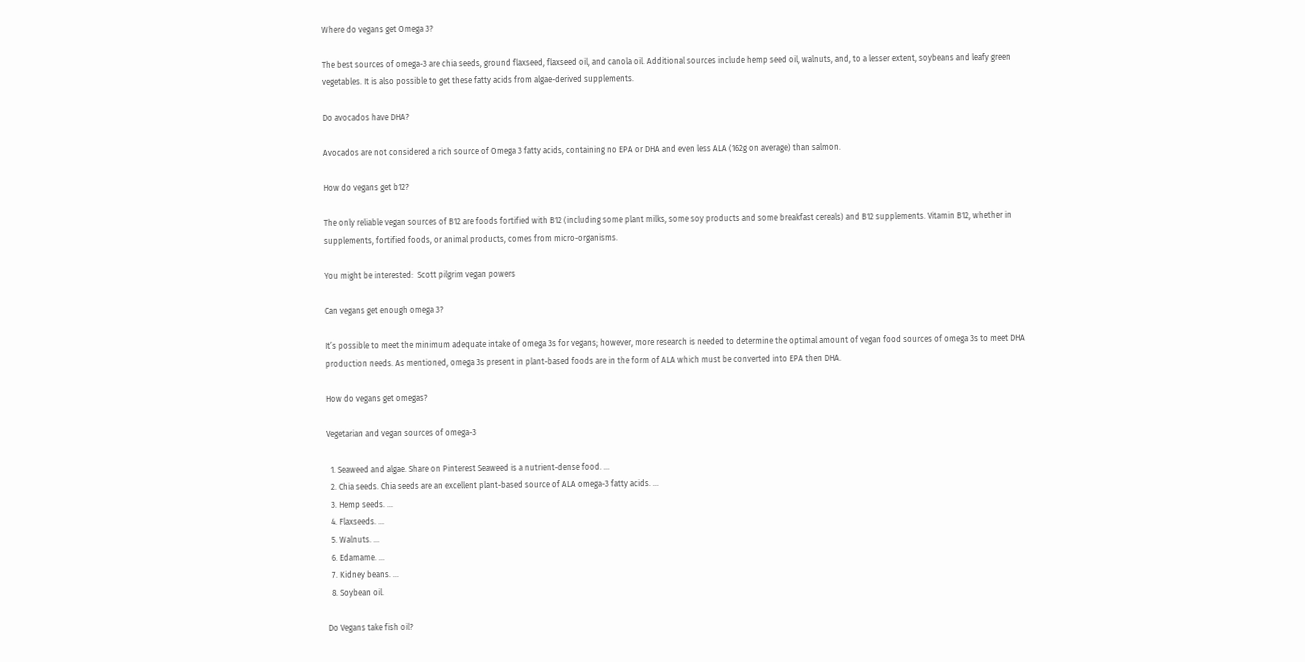Where do vegans get Omega 3?

The best sources of omega-3 are chia seeds, ground flaxseed, flaxseed oil, and canola oil. Additional sources include hemp seed oil, walnuts, and, to a lesser extent, soybeans and leafy green vegetables. It is also possible to get these fatty acids from algae-derived supplements.

Do avocados have DHA?

Avocados are not considered a rich source of Omega 3 fatty acids, containing no EPA or DHA and even less ALA (162g on average) than salmon.

How do vegans get b12?

The only reliable vegan sources of B12 are foods fortified with B12 (including some plant milks, some soy products and some breakfast cereals) and B12 supplements. Vitamin B12, whether in supplements, fortified foods, or animal products, comes from micro-organisms.

You might be interested:  Scott pilgrim vegan powers

Can vegans get enough omega 3?

It’s possible to meet the minimum adequate intake of omega 3s for vegans; however, more research is needed to determine the optimal amount of vegan food sources of omega 3s to meet DHA production needs. As mentioned, omega 3s present in plant-based foods are in the form of ALA which must be converted into EPA then DHA.

How do vegans get omegas?

Vegetarian and vegan sources of omega-3

  1. Seaweed and algae. Share on Pinterest Seaweed is a nutrient-dense food. …
  2. Chia seeds. Chia seeds are an excellent plant-based source of ALA omega-3 fatty acids. …
  3. Hemp seeds. …
  4. Flaxseeds. …
  5. Walnuts. …
  6. Edamame. …
  7. Kidney beans. …
  8. Soybean oil.

Do Vegans take fish oil?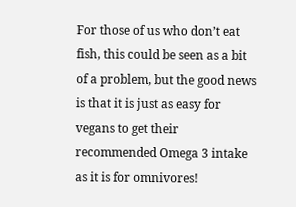For those of us who don’t eat fish, this could be seen as a bit of a problem, but the good news is that it is just as easy for vegans to get their recommended Omega 3 intake as it is for omnivores!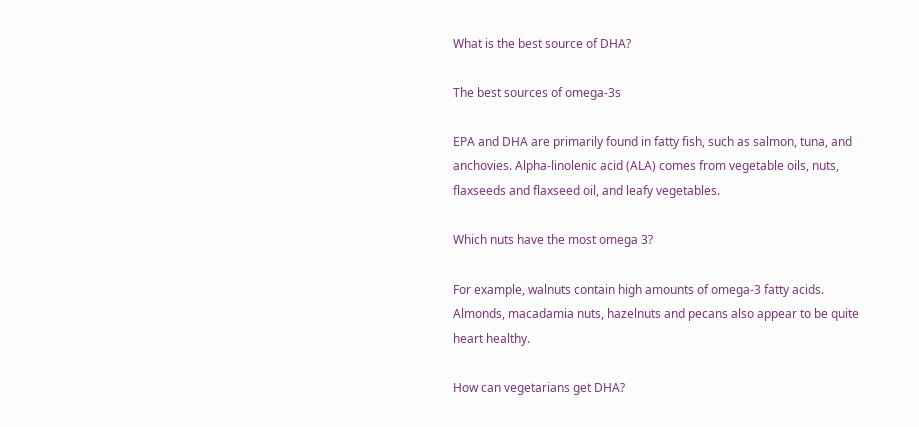What is the best source of DHA?

The best sources of omega-3s

EPA and DHA are primarily found in fatty fish, such as salmon, tuna, and anchovies. Alpha-linolenic acid (ALA) comes from vegetable oils, nuts, flaxseeds and flaxseed oil, and leafy vegetables.

Which nuts have the most omega 3?

For example, walnuts contain high amounts of omega-3 fatty acids. Almonds, macadamia nuts, hazelnuts and pecans also appear to be quite heart healthy.

How can vegetarians get DHA?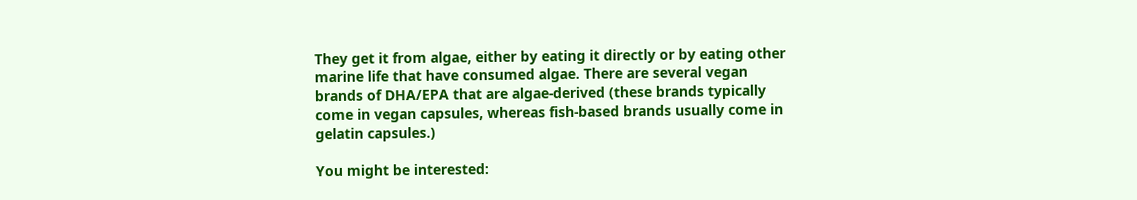They get it from algae, either by eating it directly or by eating other marine life that have consumed algae. There are several vegan brands of DHA/EPA that are algae-derived (these brands typically come in vegan capsules, whereas fish-based brands usually come in gelatin capsules.)

You might be interested: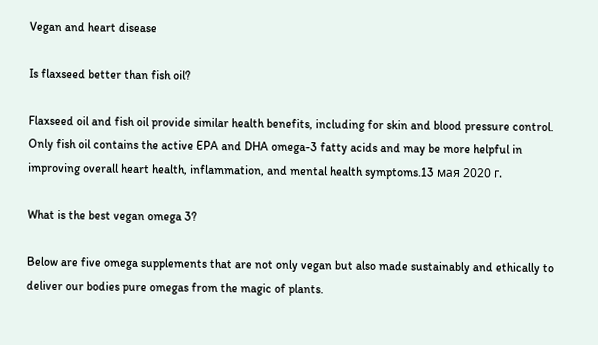Vegan and heart disease

Is flaxseed better than fish oil?

Flaxseed oil and fish oil provide similar health benefits, including for skin and blood pressure control. Only fish oil contains the active EPA and DHA omega-3 fatty acids and may be more helpful in improving overall heart health, inflammation, and mental health symptoms.13 мая 2020 г.

What is the best vegan omega 3?

Below are five omega supplements that are not only vegan but also made sustainably and ethically to deliver our bodies pure omegas from the magic of plants.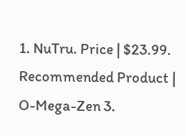1. NuTru. Price | $23.99. Recommended Product | O-Mega-Zen 3.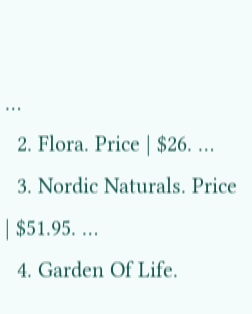…
  2. Flora. Price | $26. …
  3. Nordic Naturals. Price | $51.95. …
  4. Garden Of Life.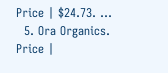Price | $24.73. …
  5. Ora Organics. Price |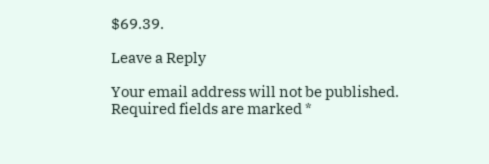$69.39.

Leave a Reply

Your email address will not be published. Required fields are marked *